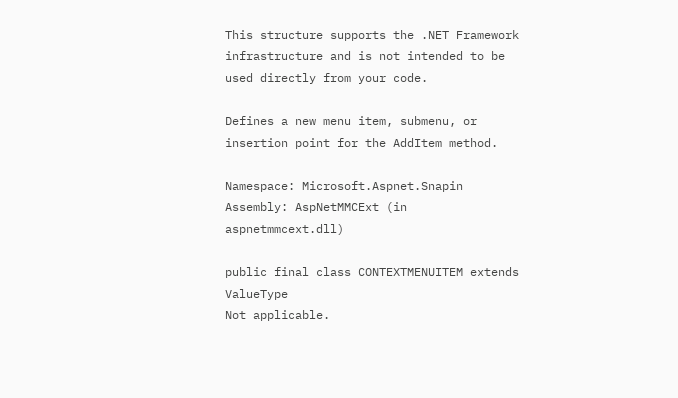This structure supports the .NET Framework infrastructure and is not intended to be used directly from your code.

Defines a new menu item, submenu, or insertion point for the AddItem method.

Namespace: Microsoft.Aspnet.Snapin
Assembly: AspNetMMCExt (in aspnetmmcext.dll)

public final class CONTEXTMENUITEM extends ValueType
Not applicable.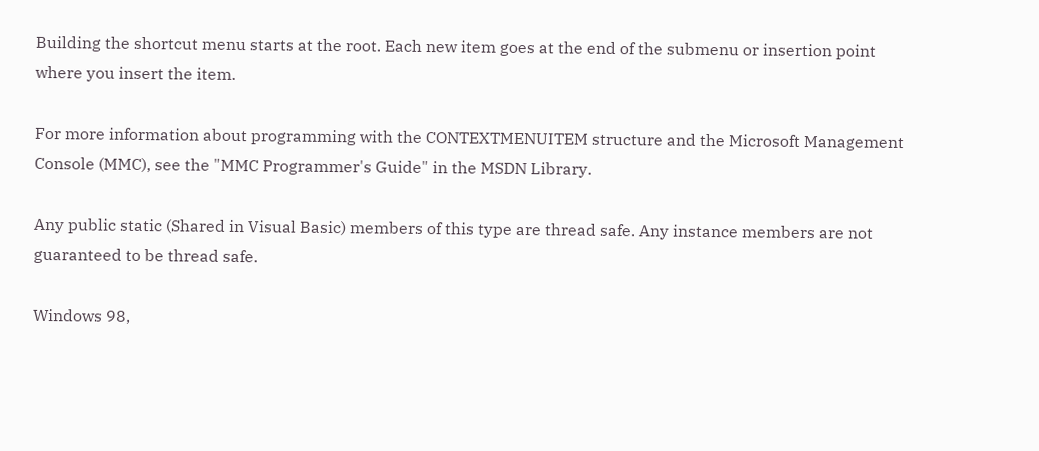Building the shortcut menu starts at the root. Each new item goes at the end of the submenu or insertion point where you insert the item.

For more information about programming with the CONTEXTMENUITEM structure and the Microsoft Management Console (MMC), see the "MMC Programmer's Guide" in the MSDN Library.

Any public static (Shared in Visual Basic) members of this type are thread safe. Any instance members are not guaranteed to be thread safe.

Windows 98,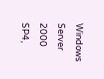Windows Server 2000 SP4,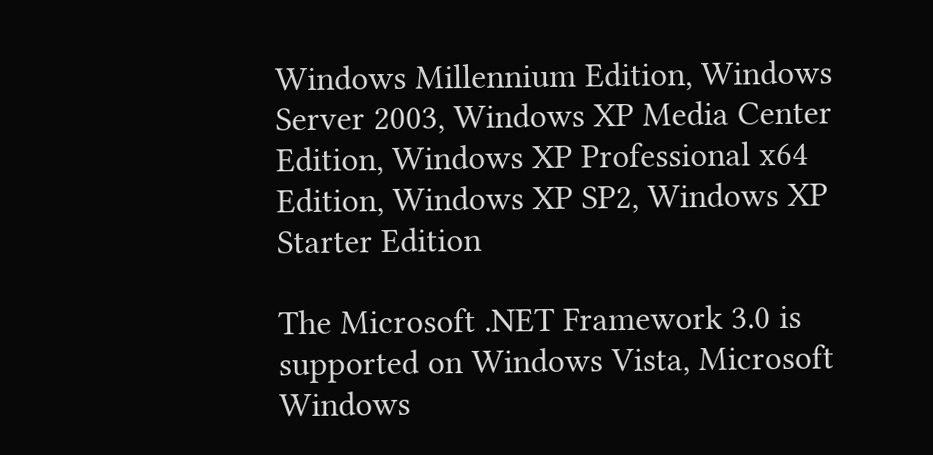Windows Millennium Edition, Windows Server 2003, Windows XP Media Center Edition, Windows XP Professional x64 Edition, Windows XP SP2, Windows XP Starter Edition

The Microsoft .NET Framework 3.0 is supported on Windows Vista, Microsoft Windows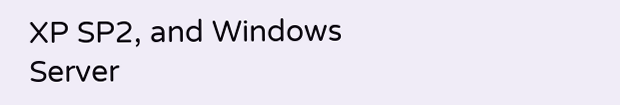XP SP2, and Windows Server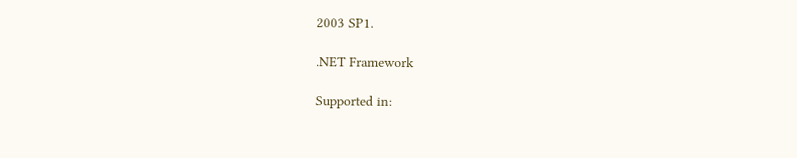2003 SP1.

.NET Framework

Supported in: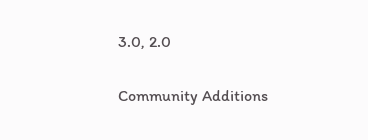3.0, 2.0

Community Additions